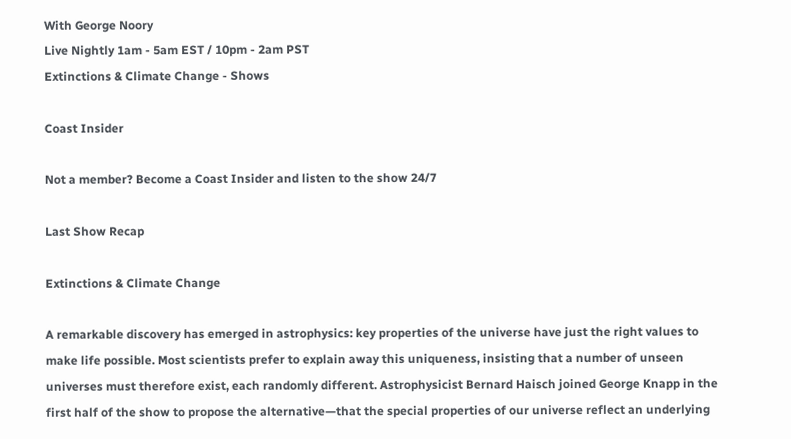With George Noory
Live Nightly 1am - 5am EST / 10pm - 2am PST
Extinctions & Climate Change - Shows

Coast Insider

Not a member? Become a Coast Insider and listen to the show 24/7

Last Show Recap

Extinctions & Climate Change

A remarkable discovery has emerged in astrophysics: key properties of the universe have just the right values to make life possible. Most scientists prefer to explain away this uniqueness, insisting that a number of unseen universes must therefore exist, each randomly different. Astrophysicist Bernard Haisch joined George Knapp in the first half of the show to propose the alternative—that the special properties of our universe reflect an underlying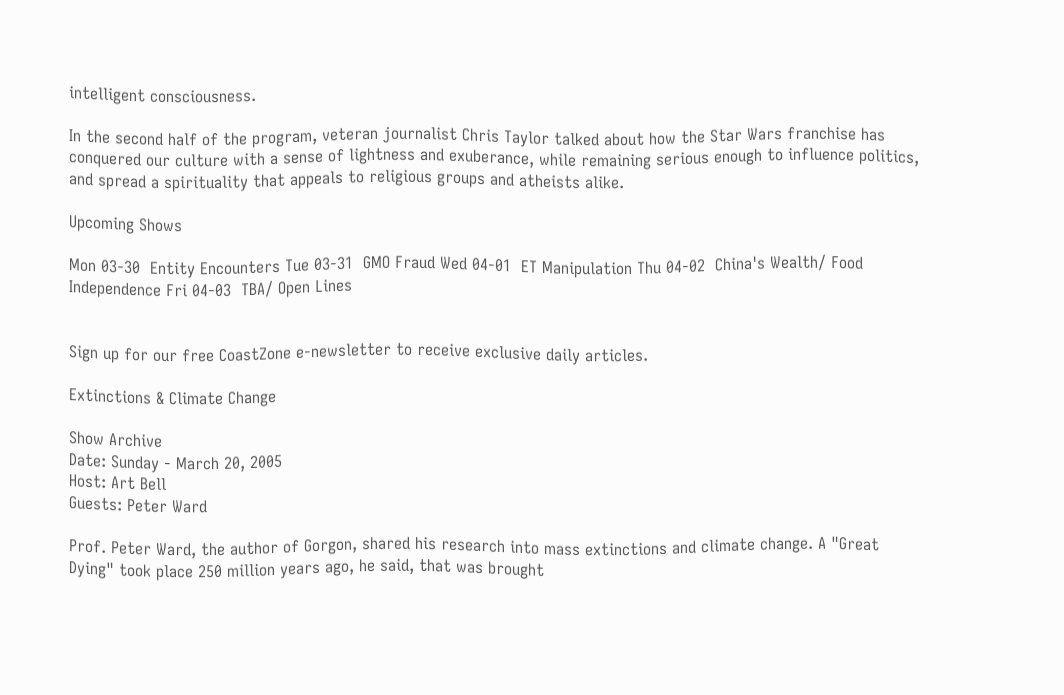intelligent consciousness.

In the second half of the program, veteran journalist Chris Taylor talked about how the Star Wars franchise has conquered our culture with a sense of lightness and exuberance, while remaining serious enough to influence politics, and spread a spirituality that appeals to religious groups and atheists alike.

Upcoming Shows

Mon 03-30  Entity Encounters Tue 03-31  GMO Fraud Wed 04-01  ET Manipulation Thu 04-02  China's Wealth/ Food Independence Fri 04-03  TBA/ Open Lines


Sign up for our free CoastZone e-newsletter to receive exclusive daily articles.

Extinctions & Climate Change

Show Archive
Date: Sunday - March 20, 2005
Host: Art Bell
Guests: Peter Ward

Prof. Peter Ward, the author of Gorgon, shared his research into mass extinctions and climate change. A "Great Dying" took place 250 million years ago, he said, that was brought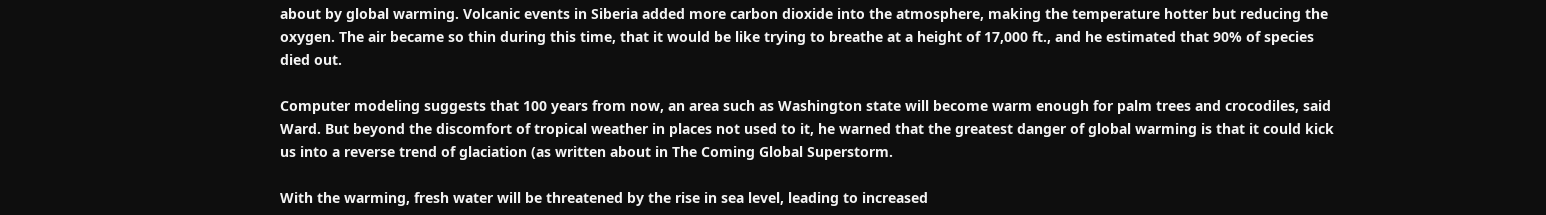about by global warming. Volcanic events in Siberia added more carbon dioxide into the atmosphere, making the temperature hotter but reducing the oxygen. The air became so thin during this time, that it would be like trying to breathe at a height of 17,000 ft., and he estimated that 90% of species died out.

Computer modeling suggests that 100 years from now, an area such as Washington state will become warm enough for palm trees and crocodiles, said Ward. But beyond the discomfort of tropical weather in places not used to it, he warned that the greatest danger of global warming is that it could kick us into a reverse trend of glaciation (as written about in The Coming Global Superstorm.

With the warming, fresh water will be threatened by the rise in sea level, leading to increased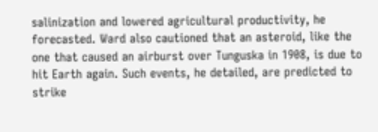salinization and lowered agricultural productivity, he forecasted. Ward also cautioned that an asteroid, like the one that caused an airburst over Tunguska in 1908, is due to hit Earth again. Such events, he detailed, are predicted to strike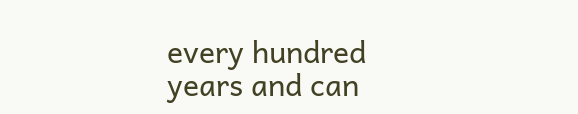every hundred years and can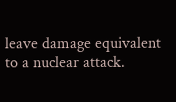leave damage equivalent to a nuclear attack.